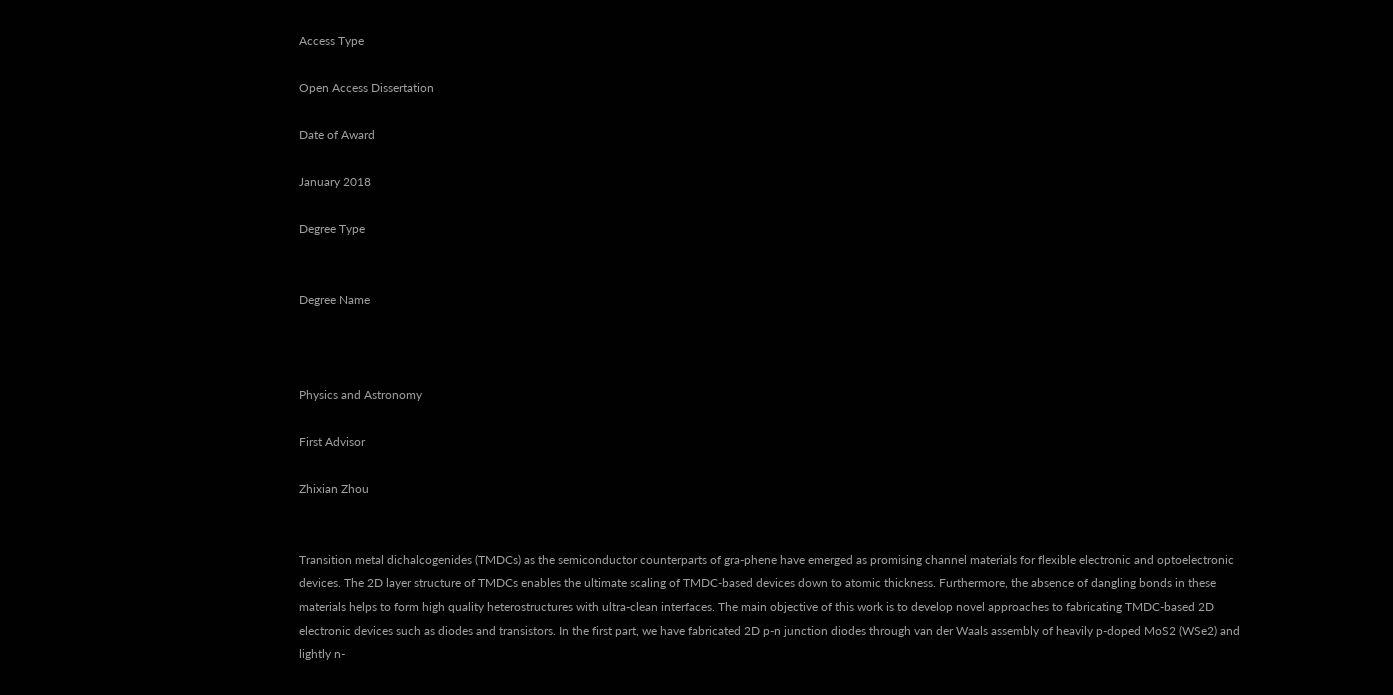Access Type

Open Access Dissertation

Date of Award

January 2018

Degree Type


Degree Name



Physics and Astronomy

First Advisor

Zhixian Zhou


Transition metal dichalcogenides (TMDCs) as the semiconductor counterparts of gra-phene have emerged as promising channel materials for flexible electronic and optoelectronic devices. The 2D layer structure of TMDCs enables the ultimate scaling of TMDC-based devices down to atomic thickness. Furthermore, the absence of dangling bonds in these materials helps to form high quality heterostructures with ultra-clean interfaces. The main objective of this work is to develop novel approaches to fabricating TMDC-based 2D electronic devices such as diodes and transistors. In the first part, we have fabricated 2D p-n junction diodes through van der Waals assembly of heavily p-doped MoS2 (WSe2) and lightly n-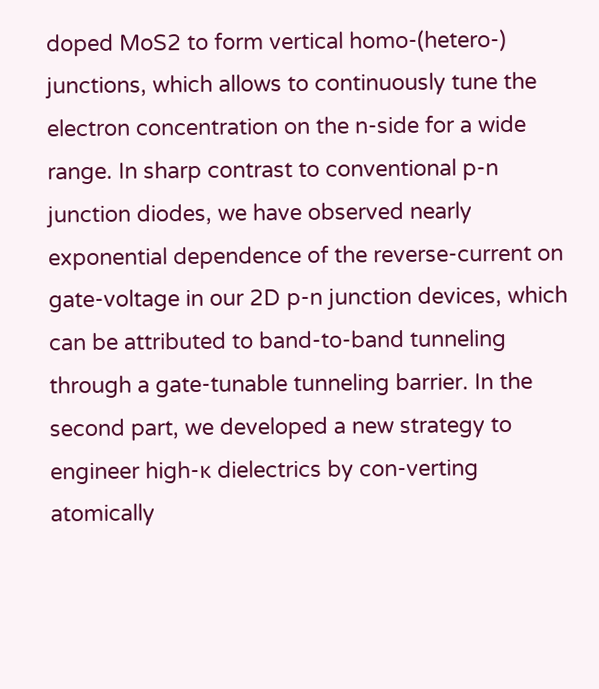doped MoS2 to form vertical homo-(hetero-) junctions, which allows to continuously tune the electron concentration on the n-side for a wide range. In sharp contrast to conventional p-n junction diodes, we have observed nearly exponential dependence of the reverse-current on gate-voltage in our 2D p-n junction devices, which can be attributed to band-to-band tunneling through a gate-tunable tunneling barrier. In the second part, we developed a new strategy to engineer high-κ dielectrics by con-verting atomically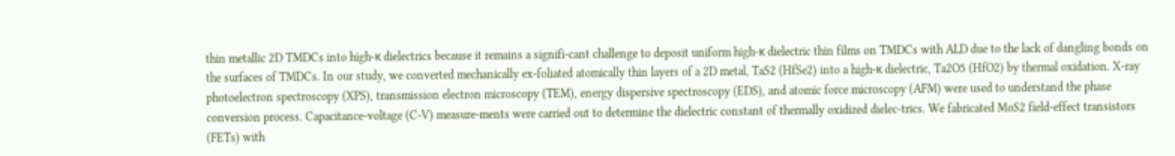thin metallic 2D TMDCs into high-κ dielectrics because it remains a signifi-cant challenge to deposit uniform high-κ dielectric thin films on TMDCs with ALD due to the lack of dangling bonds on the surfaces of TMDCs. In our study, we converted mechanically ex-foliated atomically thin layers of a 2D metal, TaS2 (HfSe2) into a high-κ dielectric, Ta2O5 (HfO2) by thermal oxidation. X-ray photoelectron spectroscopy (XPS), transmission electron microscopy (TEM), energy dispersive spectroscopy (EDS), and atomic force microscopy (AFM) were used to understand the phase conversion process. Capacitance-voltage (C-V) measure-ments were carried out to determine the dielectric constant of thermally oxidized dielec-trics. We fabricated MoS2 field-effect transistors (FETs) with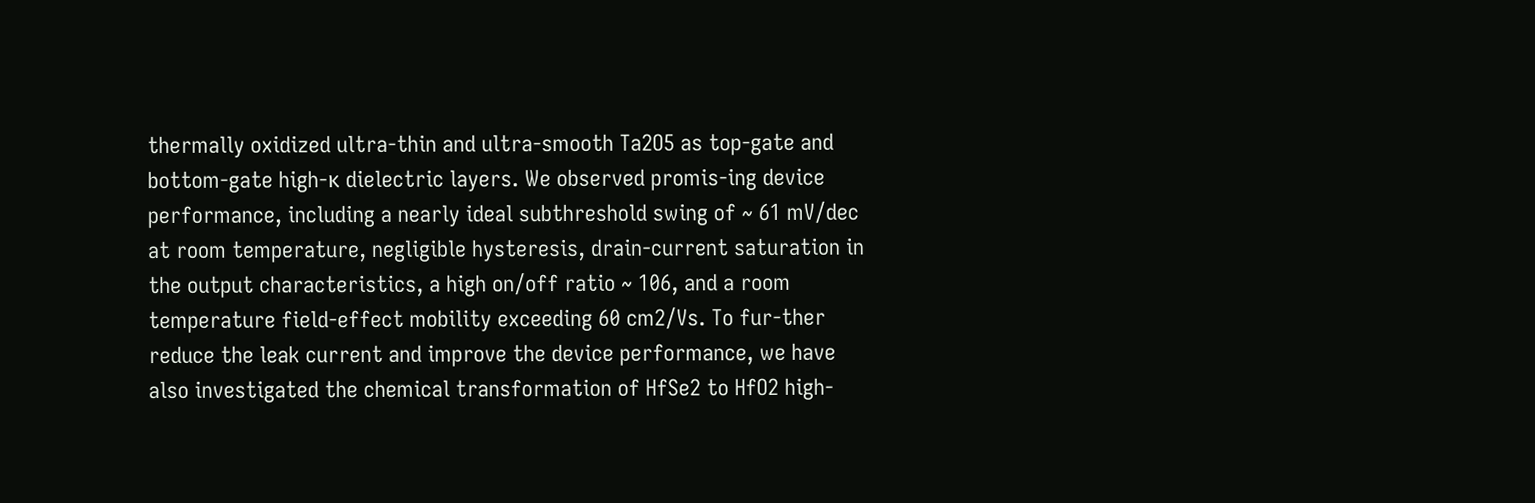thermally oxidized ultra-thin and ultra-smooth Ta2O5 as top-gate and bottom-gate high-κ dielectric layers. We observed promis-ing device performance, including a nearly ideal subthreshold swing of ~ 61 mV/dec at room temperature, negligible hysteresis, drain-current saturation in the output characteristics, a high on/off ratio ~ 106, and a room temperature field-effect mobility exceeding 60 cm2/Vs. To fur-ther reduce the leak current and improve the device performance, we have also investigated the chemical transformation of HfSe2 to HfO2 high-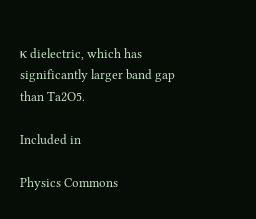κ dielectric, which has significantly larger band gap than Ta2O5.

Included in

Physics Commons